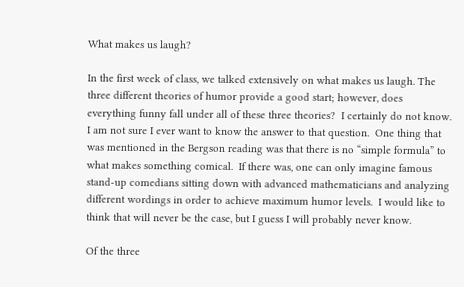What makes us laugh?

In the first week of class, we talked extensively on what makes us laugh. The three different theories of humor provide a good start; however, does everything funny fall under all of these three theories?  I certainly do not know.  I am not sure I ever want to know the answer to that question.  One thing that was mentioned in the Bergson reading was that there is no “simple formula” to what makes something comical.  If there was, one can only imagine famous stand-up comedians sitting down with advanced mathematicians and analyzing different wordings in order to achieve maximum humor levels.  I would like to think that will never be the case, but I guess I will probably never know.

Of the three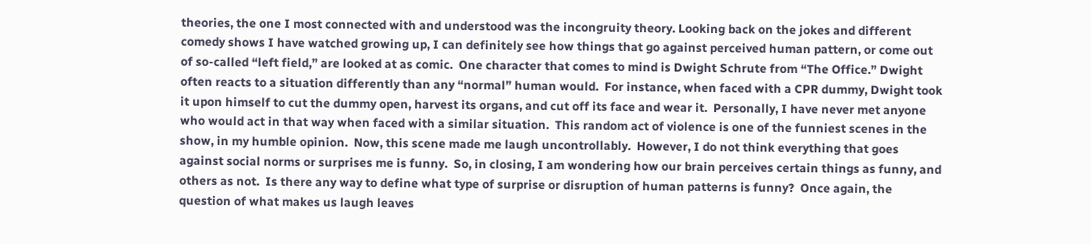theories, the one I most connected with and understood was the incongruity theory. Looking back on the jokes and different comedy shows I have watched growing up, I can definitely see how things that go against perceived human pattern, or come out of so-called “left field,” are looked at as comic.  One character that comes to mind is Dwight Schrute from “The Office.” Dwight often reacts to a situation differently than any “normal” human would.  For instance, when faced with a CPR dummy, Dwight took it upon himself to cut the dummy open, harvest its organs, and cut off its face and wear it.  Personally, I have never met anyone who would act in that way when faced with a similar situation.  This random act of violence is one of the funniest scenes in the show, in my humble opinion.  Now, this scene made me laugh uncontrollably.  However, I do not think everything that goes against social norms or surprises me is funny.  So, in closing, I am wondering how our brain perceives certain things as funny, and others as not.  Is there any way to define what type of surprise or disruption of human patterns is funny?  Once again, the question of what makes us laugh leaves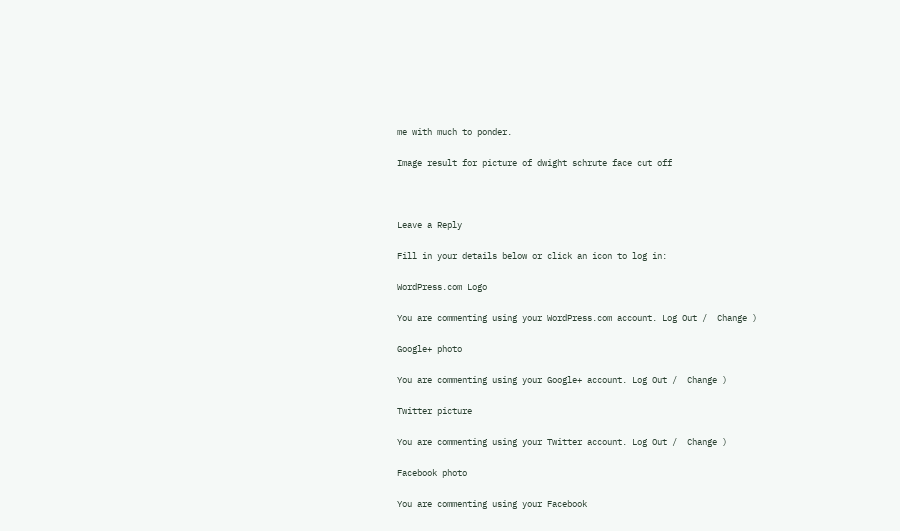me with much to ponder.

Image result for picture of dwight schrute face cut off



Leave a Reply

Fill in your details below or click an icon to log in:

WordPress.com Logo

You are commenting using your WordPress.com account. Log Out /  Change )

Google+ photo

You are commenting using your Google+ account. Log Out /  Change )

Twitter picture

You are commenting using your Twitter account. Log Out /  Change )

Facebook photo

You are commenting using your Facebook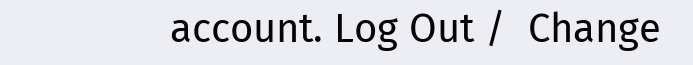account. Log Out /  Change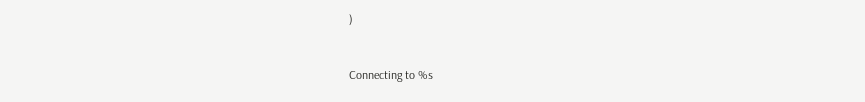)


Connecting to %s